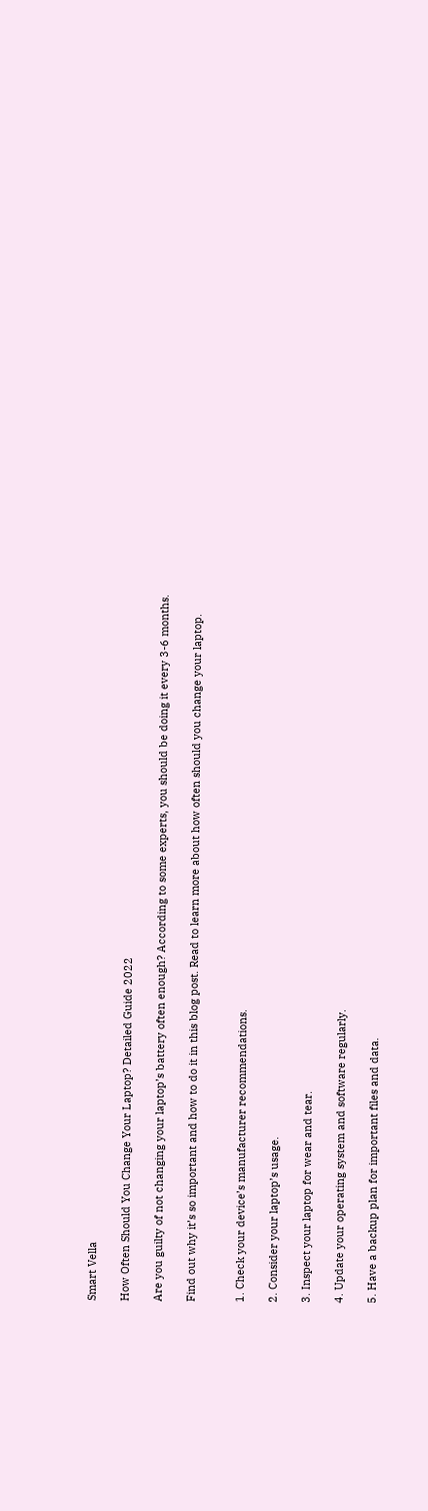Smart Vella

How Often Should You Change Your Laptop? Detailed Guide 2022

Are you guilty of not changing your laptop’s battery often enough? According to some experts, you should be doing it every 3-6 months.

Find out why it’s so important and how to do it in this blog post. Read to learn more about how often should you change your laptop.


1. Check your device’s manufacturer recommendations.

2. Consider your laptop’s usage.

3. Inspect your laptop for wear and tear.

4. Update your operating system and software regularly.

5. Have a backup plan for important files and data.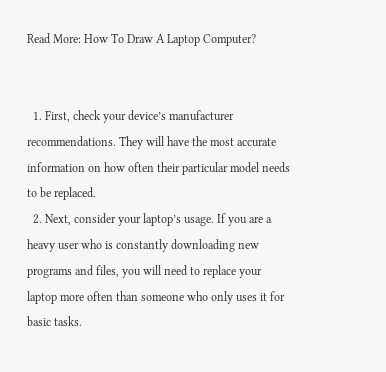Read More: How To Draw A Laptop Computer?


  1. First, check your device’s manufacturer recommendations. They will have the most accurate information on how often their particular model needs to be replaced.
  2. Next, consider your laptop’s usage. If you are a heavy user who is constantly downloading new programs and files, you will need to replace your laptop more often than someone who only uses it for basic tasks.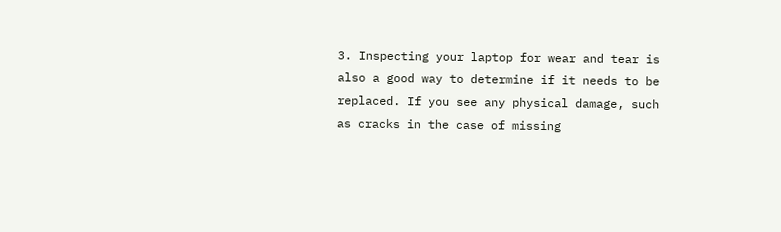3. Inspecting your laptop for wear and tear is also a good way to determine if it needs to be replaced. If you see any physical damage, such as cracks in the case of missing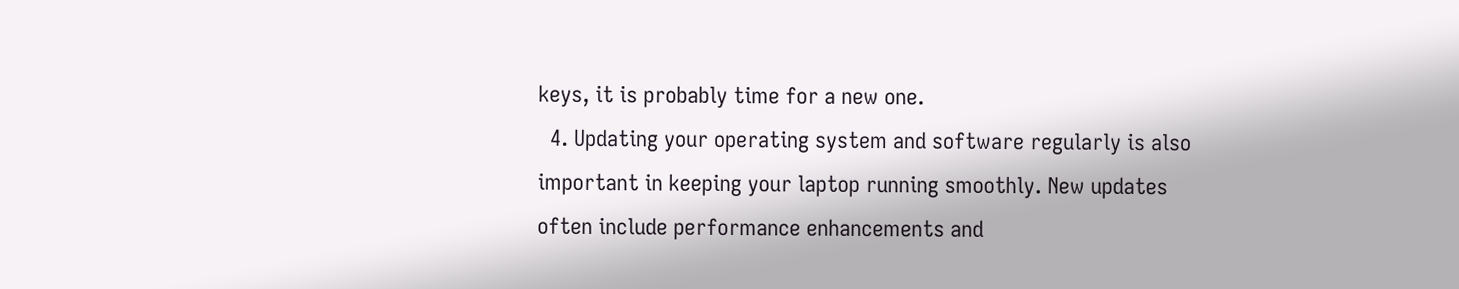keys, it is probably time for a new one.
  4. Updating your operating system and software regularly is also important in keeping your laptop running smoothly. New updates often include performance enhancements and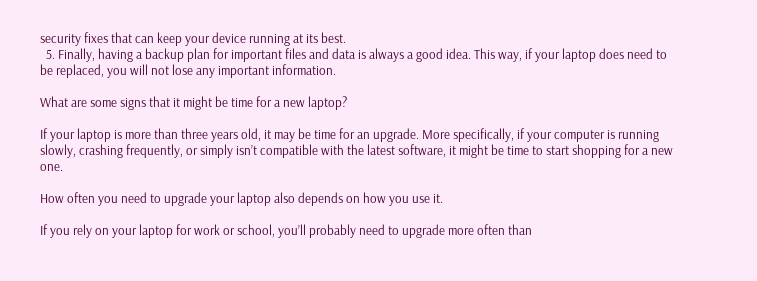security fixes that can keep your device running at its best.
  5. Finally, having a backup plan for important files and data is always a good idea. This way, if your laptop does need to be replaced, you will not lose any important information.

What are some signs that it might be time for a new laptop?

If your laptop is more than three years old, it may be time for an upgrade. More specifically, if your computer is running slowly, crashing frequently, or simply isn’t compatible with the latest software, it might be time to start shopping for a new one.

How often you need to upgrade your laptop also depends on how you use it.

If you rely on your laptop for work or school, you’ll probably need to upgrade more often than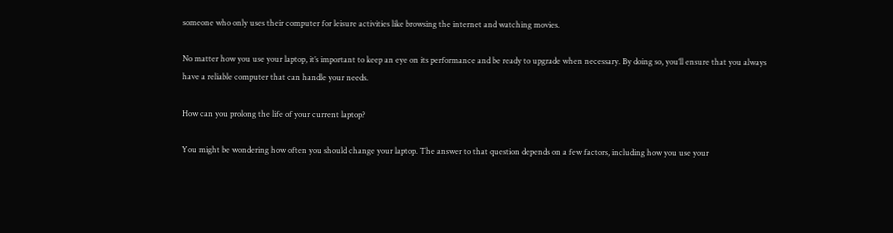someone who only uses their computer for leisure activities like browsing the internet and watching movies.

No matter how you use your laptop, it’s important to keep an eye on its performance and be ready to upgrade when necessary. By doing so, you’ll ensure that you always have a reliable computer that can handle your needs.

How can you prolong the life of your current laptop?

You might be wondering how often you should change your laptop. The answer to that question depends on a few factors, including how you use your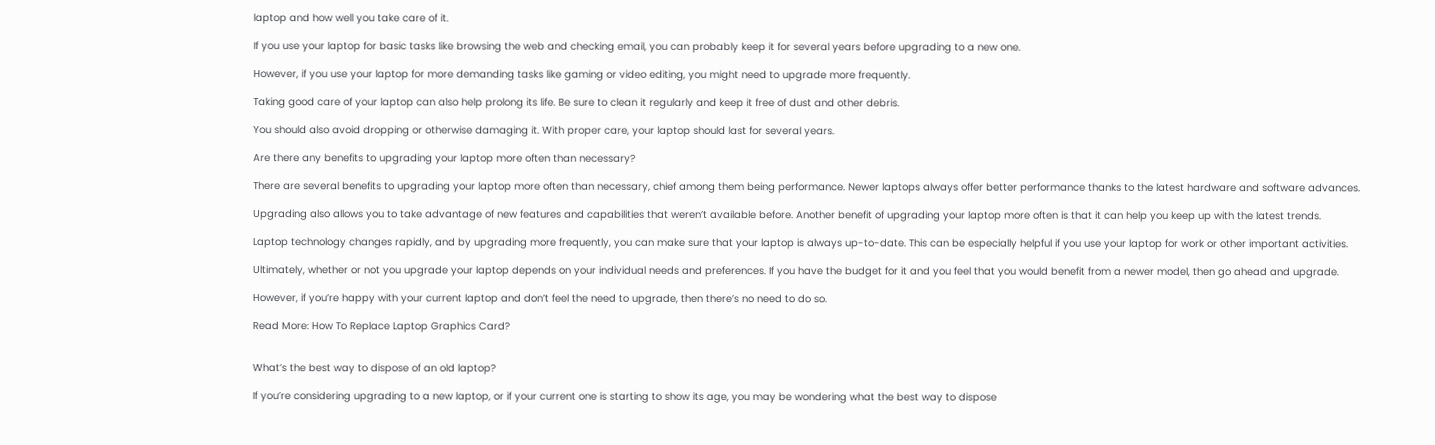laptop and how well you take care of it.

If you use your laptop for basic tasks like browsing the web and checking email, you can probably keep it for several years before upgrading to a new one.

However, if you use your laptop for more demanding tasks like gaming or video editing, you might need to upgrade more frequently.

Taking good care of your laptop can also help prolong its life. Be sure to clean it regularly and keep it free of dust and other debris.

You should also avoid dropping or otherwise damaging it. With proper care, your laptop should last for several years.

Are there any benefits to upgrading your laptop more often than necessary?

There are several benefits to upgrading your laptop more often than necessary, chief among them being performance. Newer laptops always offer better performance thanks to the latest hardware and software advances.

Upgrading also allows you to take advantage of new features and capabilities that weren’t available before. Another benefit of upgrading your laptop more often is that it can help you keep up with the latest trends.

Laptop technology changes rapidly, and by upgrading more frequently, you can make sure that your laptop is always up-to-date. This can be especially helpful if you use your laptop for work or other important activities.

Ultimately, whether or not you upgrade your laptop depends on your individual needs and preferences. If you have the budget for it and you feel that you would benefit from a newer model, then go ahead and upgrade.

However, if you’re happy with your current laptop and don’t feel the need to upgrade, then there’s no need to do so.

Read More: How To Replace Laptop Graphics Card?


What’s the best way to dispose of an old laptop?

If you’re considering upgrading to a new laptop, or if your current one is starting to show its age, you may be wondering what the best way to dispose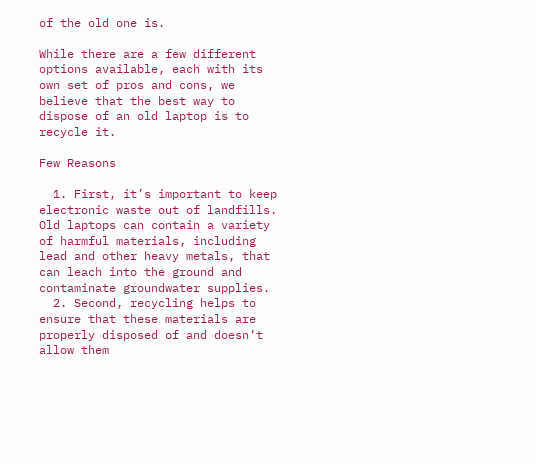of the old one is.

While there are a few different options available, each with its own set of pros and cons, we believe that the best way to dispose of an old laptop is to recycle it.

Few Reasons

  1. First, it’s important to keep electronic waste out of landfills. Old laptops can contain a variety of harmful materials, including lead and other heavy metals, that can leach into the ground and contaminate groundwater supplies.
  2. Second, recycling helps to ensure that these materials are properly disposed of and doesn’t allow them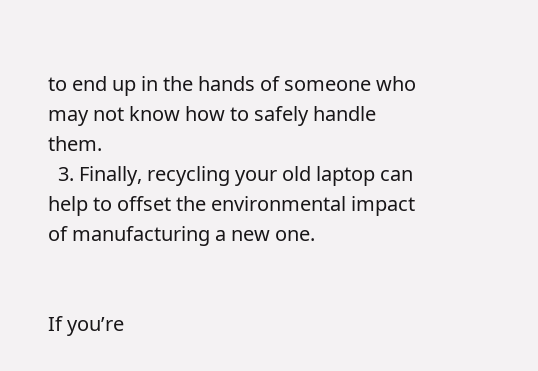to end up in the hands of someone who may not know how to safely handle them.
  3. Finally, recycling your old laptop can help to offset the environmental impact of manufacturing a new one.


If you’re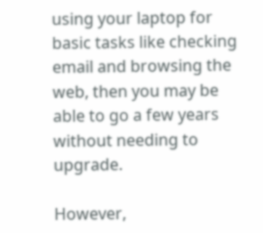using your laptop for basic tasks like checking email and browsing the web, then you may be able to go a few years without needing to upgrade.

However,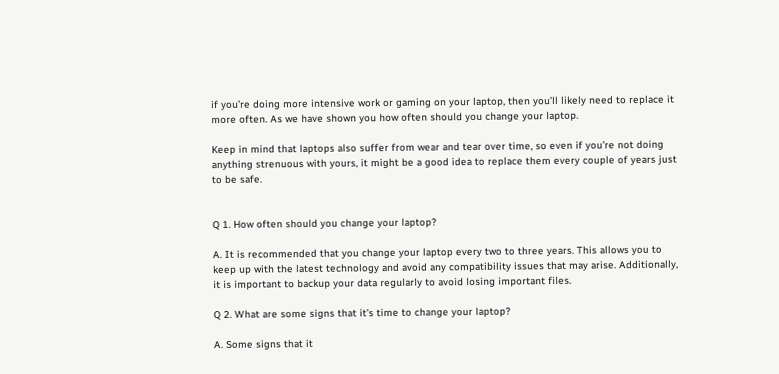if you’re doing more intensive work or gaming on your laptop, then you’ll likely need to replace it more often. As we have shown you how often should you change your laptop.

Keep in mind that laptops also suffer from wear and tear over time, so even if you’re not doing anything strenuous with yours, it might be a good idea to replace them every couple of years just to be safe.


Q 1. How often should you change your laptop?

A. It is recommended that you change your laptop every two to three years. This allows you to keep up with the latest technology and avoid any compatibility issues that may arise. Additionally, it is important to backup your data regularly to avoid losing important files.

Q 2. What are some signs that it’s time to change your laptop?

A. Some signs that it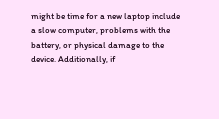might be time for a new laptop include a slow computer, problems with the battery, or physical damage to the device. Additionally, if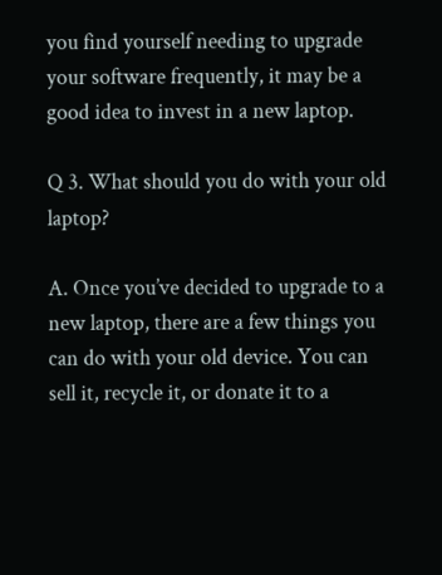you find yourself needing to upgrade your software frequently, it may be a good idea to invest in a new laptop.

Q 3. What should you do with your old laptop?

A. Once you’ve decided to upgrade to a new laptop, there are a few things you can do with your old device. You can sell it, recycle it, or donate it to a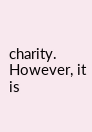charity. However, it is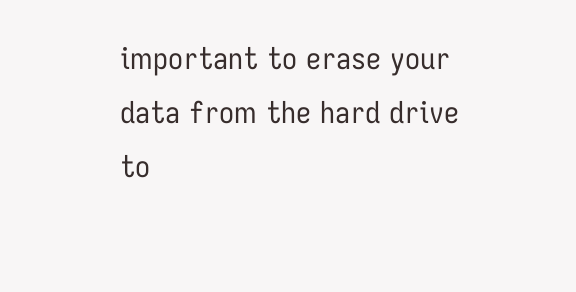important to erase your data from the hard drive to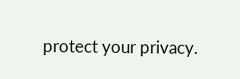protect your privacy.